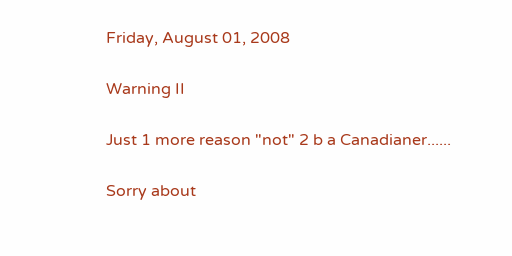Friday, August 01, 2008

Warning II

Just 1 more reason "not" 2 b a Canadianer......

Sorry about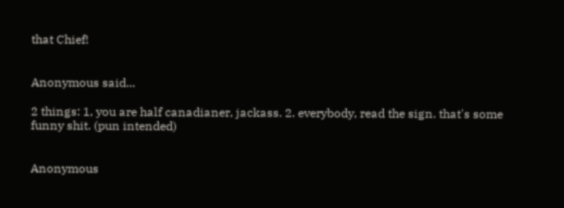that Chief!


Anonymous said...

2 things: 1, you are half canadianer, jackass. 2. everybody, read the sign. that's some funny shit. (pun intended)


Anonymous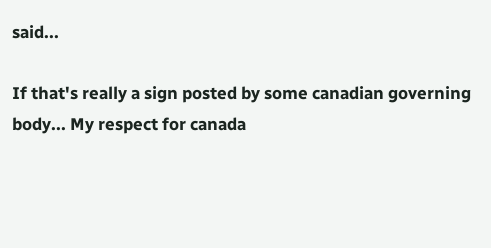said...

If that's really a sign posted by some canadian governing body... My respect for canada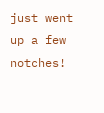just went up a few notches!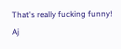That's really fucking funny! Aj